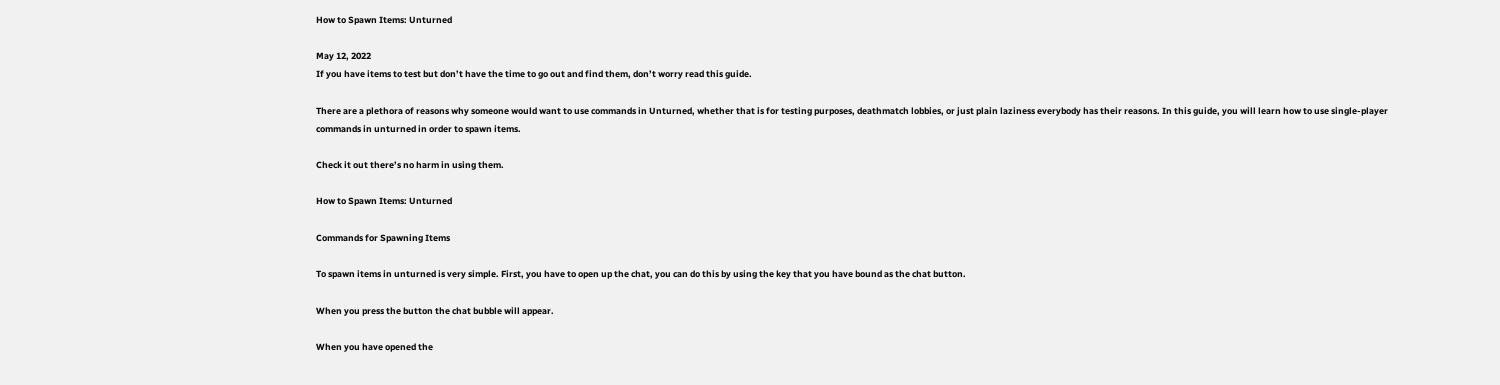How to Spawn Items: Unturned

May 12, 2022
If you have items to test but don’t have the time to go out and find them, don’t worry read this guide.

There are a plethora of reasons why someone would want to use commands in Unturned, whether that is for testing purposes, deathmatch lobbies, or just plain laziness everybody has their reasons. In this guide, you will learn how to use single-player commands in unturned in order to spawn items.

Check it out there’s no harm in using them.

How to Spawn Items: Unturned

Commands for Spawning Items

To spawn items in unturned is very simple. First, you have to open up the chat, you can do this by using the key that you have bound as the chat button.

When you press the button the chat bubble will appear.

When you have opened the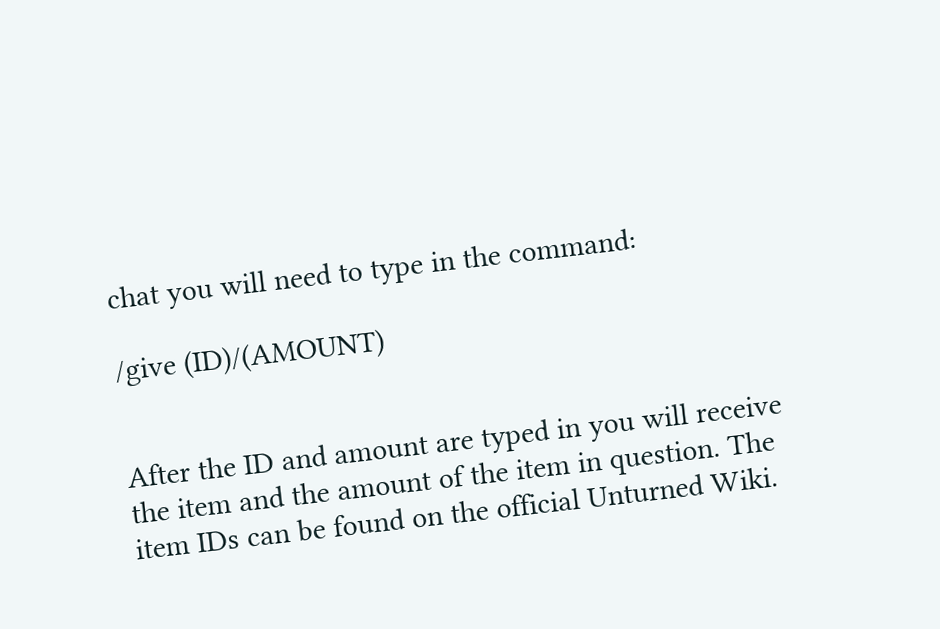chat you will need to type in the command:

/give (ID)/(AMOUNT)


After the ID and amount are typed in you will receive the item and the amount of the item in question. The item IDs can be found on the official Unturned Wiki.